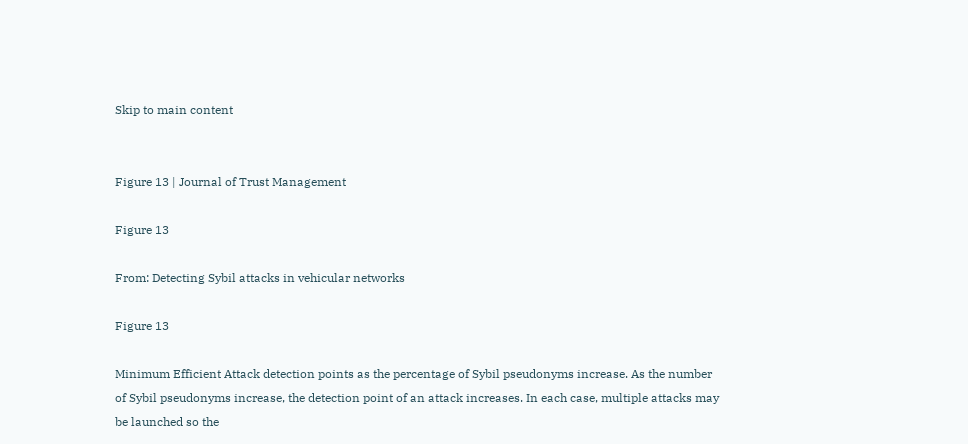Skip to main content


Figure 13 | Journal of Trust Management

Figure 13

From: Detecting Sybil attacks in vehicular networks

Figure 13

Minimum Efficient Attack detection points as the percentage of Sybil pseudonyms increase. As the number of Sybil pseudonyms increase, the detection point of an attack increases. In each case, multiple attacks may be launched so the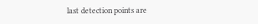last detection points are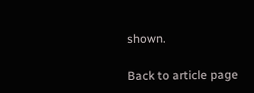shown.

Back to article page